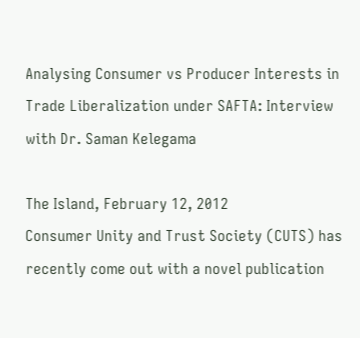Analysing Consumer vs Producer Interests in Trade Liberalization under SAFTA: Interview with Dr. Saman Kelegama

The Island, February 12, 2012
Consumer Unity and Trust Society (CUTS) has recently come out with a novel publication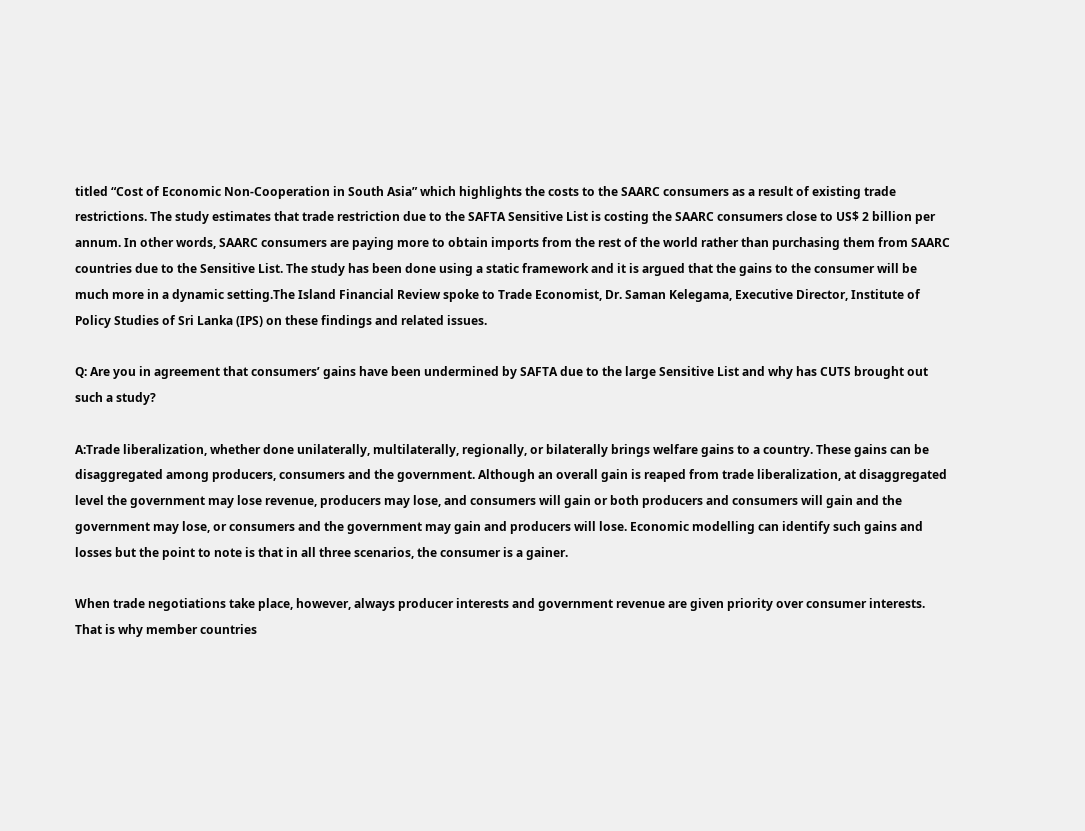titled “Cost of Economic Non-Cooperation in South Asia” which highlights the costs to the SAARC consumers as a result of existing trade restrictions. The study estimates that trade restriction due to the SAFTA Sensitive List is costing the SAARC consumers close to US$ 2 billion per annum. In other words, SAARC consumers are paying more to obtain imports from the rest of the world rather than purchasing them from SAARC countries due to the Sensitive List. The study has been done using a static framework and it is argued that the gains to the consumer will be much more in a dynamic setting.The Island Financial Review spoke to Trade Economist, Dr. Saman Kelegama, Executive Director, Institute of Policy Studies of Sri Lanka (IPS) on these findings and related issues.

Q: Are you in agreement that consumers’ gains have been undermined by SAFTA due to the large Sensitive List and why has CUTS brought out such a study?

A:Trade liberalization, whether done unilaterally, multilaterally, regionally, or bilaterally brings welfare gains to a country. These gains can be disaggregated among producers, consumers and the government. Although an overall gain is reaped from trade liberalization, at disaggregated level the government may lose revenue, producers may lose, and consumers will gain or both producers and consumers will gain and the government may lose, or consumers and the government may gain and producers will lose. Economic modelling can identify such gains and losses but the point to note is that in all three scenarios, the consumer is a gainer.

When trade negotiations take place, however, always producer interests and government revenue are given priority over consumer interests. That is why member countries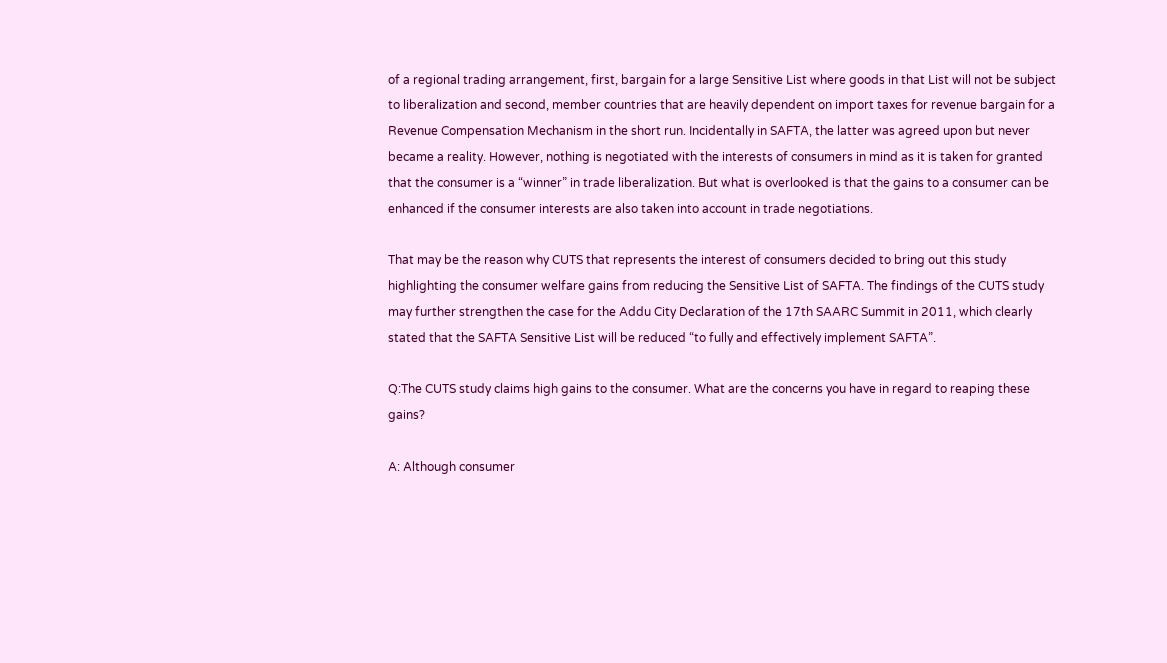of a regional trading arrangement, first, bargain for a large Sensitive List where goods in that List will not be subject to liberalization and second, member countries that are heavily dependent on import taxes for revenue bargain for a Revenue Compensation Mechanism in the short run. Incidentally in SAFTA, the latter was agreed upon but never became a reality. However, nothing is negotiated with the interests of consumers in mind as it is taken for granted that the consumer is a “winner” in trade liberalization. But what is overlooked is that the gains to a consumer can be enhanced if the consumer interests are also taken into account in trade negotiations.

That may be the reason why CUTS that represents the interest of consumers decided to bring out this study highlighting the consumer welfare gains from reducing the Sensitive List of SAFTA. The findings of the CUTS study may further strengthen the case for the Addu City Declaration of the 17th SAARC Summit in 2011, which clearly stated that the SAFTA Sensitive List will be reduced “to fully and effectively implement SAFTA”.

Q:The CUTS study claims high gains to the consumer. What are the concerns you have in regard to reaping these gains?

A: Although consumer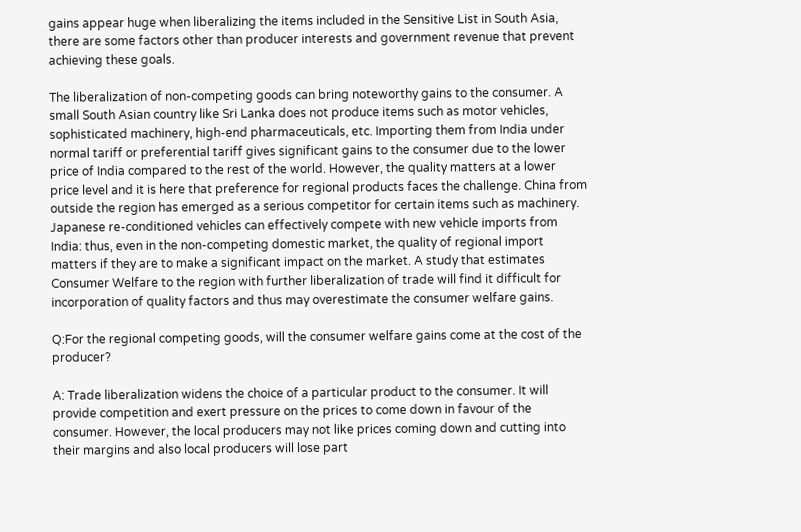gains appear huge when liberalizing the items included in the Sensitive List in South Asia, there are some factors other than producer interests and government revenue that prevent achieving these goals.

The liberalization of non-competing goods can bring noteworthy gains to the consumer. A small South Asian country like Sri Lanka does not produce items such as motor vehicles, sophisticated machinery, high-end pharmaceuticals, etc. Importing them from India under normal tariff or preferential tariff gives significant gains to the consumer due to the lower price of India compared to the rest of the world. However, the quality matters at a lower price level and it is here that preference for regional products faces the challenge. China from outside the region has emerged as a serious competitor for certain items such as machinery. Japanese re-conditioned vehicles can effectively compete with new vehicle imports from India: thus, even in the non-competing domestic market, the quality of regional import matters if they are to make a significant impact on the market. A study that estimates Consumer Welfare to the region with further liberalization of trade will find it difficult for incorporation of quality factors and thus may overestimate the consumer welfare gains.

Q:For the regional competing goods, will the consumer welfare gains come at the cost of the producer?

A: Trade liberalization widens the choice of a particular product to the consumer. It will provide competition and exert pressure on the prices to come down in favour of the consumer. However, the local producers may not like prices coming down and cutting into their margins and also local producers will lose part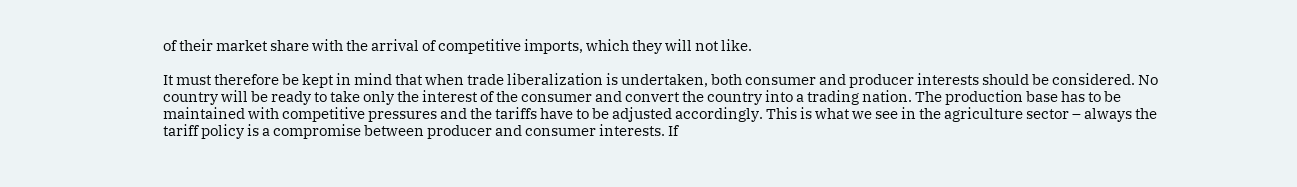of their market share with the arrival of competitive imports, which they will not like.

It must therefore be kept in mind that when trade liberalization is undertaken, both consumer and producer interests should be considered. No country will be ready to take only the interest of the consumer and convert the country into a trading nation. The production base has to be maintained with competitive pressures and the tariffs have to be adjusted accordingly. This is what we see in the agriculture sector – always the tariff policy is a compromise between producer and consumer interests. If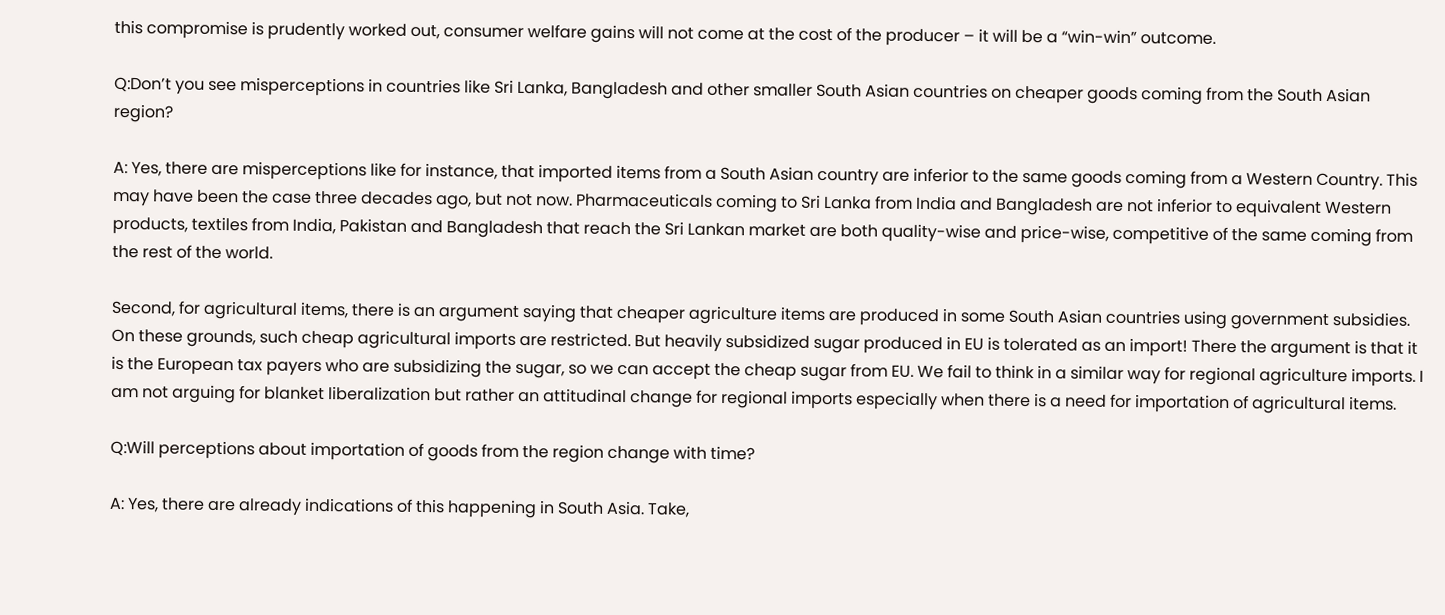this compromise is prudently worked out, consumer welfare gains will not come at the cost of the producer – it will be a “win-win” outcome.

Q:Don’t you see misperceptions in countries like Sri Lanka, Bangladesh and other smaller South Asian countries on cheaper goods coming from the South Asian region?

A: Yes, there are misperceptions like for instance, that imported items from a South Asian country are inferior to the same goods coming from a Western Country. This may have been the case three decades ago, but not now. Pharmaceuticals coming to Sri Lanka from India and Bangladesh are not inferior to equivalent Western products, textiles from India, Pakistan and Bangladesh that reach the Sri Lankan market are both quality-wise and price-wise, competitive of the same coming from the rest of the world.

Second, for agricultural items, there is an argument saying that cheaper agriculture items are produced in some South Asian countries using government subsidies. On these grounds, such cheap agricultural imports are restricted. But heavily subsidized sugar produced in EU is tolerated as an import! There the argument is that it is the European tax payers who are subsidizing the sugar, so we can accept the cheap sugar from EU. We fail to think in a similar way for regional agriculture imports. I am not arguing for blanket liberalization but rather an attitudinal change for regional imports especially when there is a need for importation of agricultural items.

Q:Will perceptions about importation of goods from the region change with time?

A: Yes, there are already indications of this happening in South Asia. Take,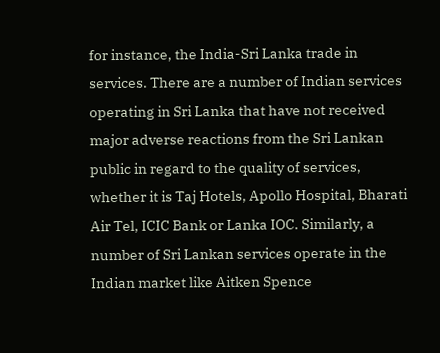for instance, the India-Sri Lanka trade in services. There are a number of Indian services operating in Sri Lanka that have not received major adverse reactions from the Sri Lankan public in regard to the quality of services, whether it is Taj Hotels, Apollo Hospital, Bharati Air Tel, ICIC Bank or Lanka IOC. Similarly, a number of Sri Lankan services operate in the Indian market like Aitken Spence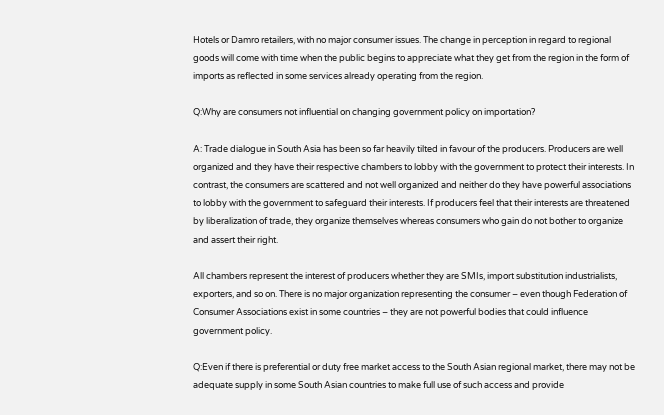Hotels or Damro retailers, with no major consumer issues. The change in perception in regard to regional goods will come with time when the public begins to appreciate what they get from the region in the form of imports as reflected in some services already operating from the region.

Q:Why are consumers not influential on changing government policy on importation?

A: Trade dialogue in South Asia has been so far heavily tilted in favour of the producers. Producers are well organized and they have their respective chambers to lobby with the government to protect their interests. In contrast, the consumers are scattered and not well organized and neither do they have powerful associations to lobby with the government to safeguard their interests. If producers feel that their interests are threatened by liberalization of trade, they organize themselves whereas consumers who gain do not bother to organize and assert their right.

All chambers represent the interest of producers whether they are SMIs, import substitution industrialists, exporters, and so on. There is no major organization representing the consumer – even though Federation of Consumer Associations exist in some countries – they are not powerful bodies that could influence government policy.

Q:Even if there is preferential or duty free market access to the South Asian regional market, there may not be adequate supply in some South Asian countries to make full use of such access and provide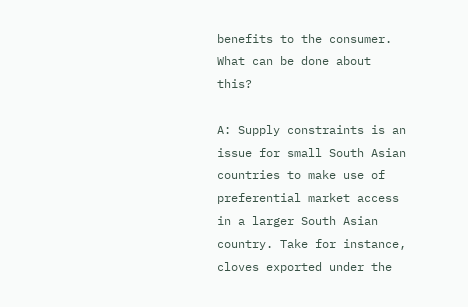benefits to the consumer. What can be done about this?

A: Supply constraints is an issue for small South Asian countries to make use of preferential market access in a larger South Asian country. Take for instance, cloves exported under the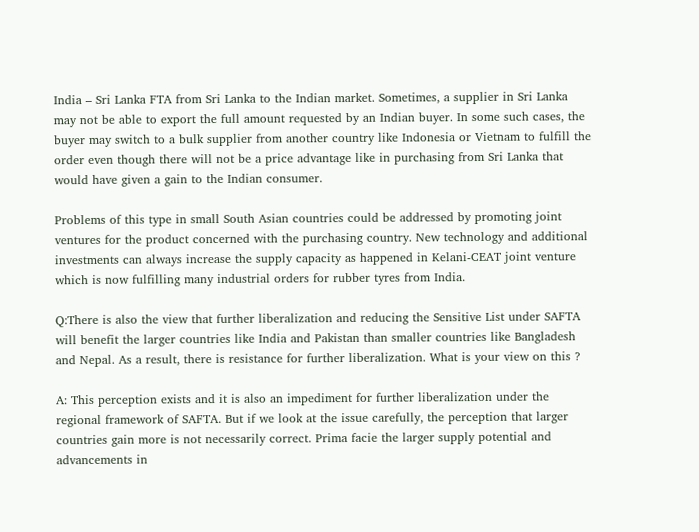India – Sri Lanka FTA from Sri Lanka to the Indian market. Sometimes, a supplier in Sri Lanka may not be able to export the full amount requested by an Indian buyer. In some such cases, the buyer may switch to a bulk supplier from another country like Indonesia or Vietnam to fulfill the order even though there will not be a price advantage like in purchasing from Sri Lanka that would have given a gain to the Indian consumer.

Problems of this type in small South Asian countries could be addressed by promoting joint ventures for the product concerned with the purchasing country. New technology and additional investments can always increase the supply capacity as happened in Kelani-CEAT joint venture which is now fulfilling many industrial orders for rubber tyres from India.

Q:There is also the view that further liberalization and reducing the Sensitive List under SAFTA will benefit the larger countries like India and Pakistan than smaller countries like Bangladesh and Nepal. As a result, there is resistance for further liberalization. What is your view on this ?

A: This perception exists and it is also an impediment for further liberalization under the regional framework of SAFTA. But if we look at the issue carefully, the perception that larger countries gain more is not necessarily correct. Prima facie the larger supply potential and advancements in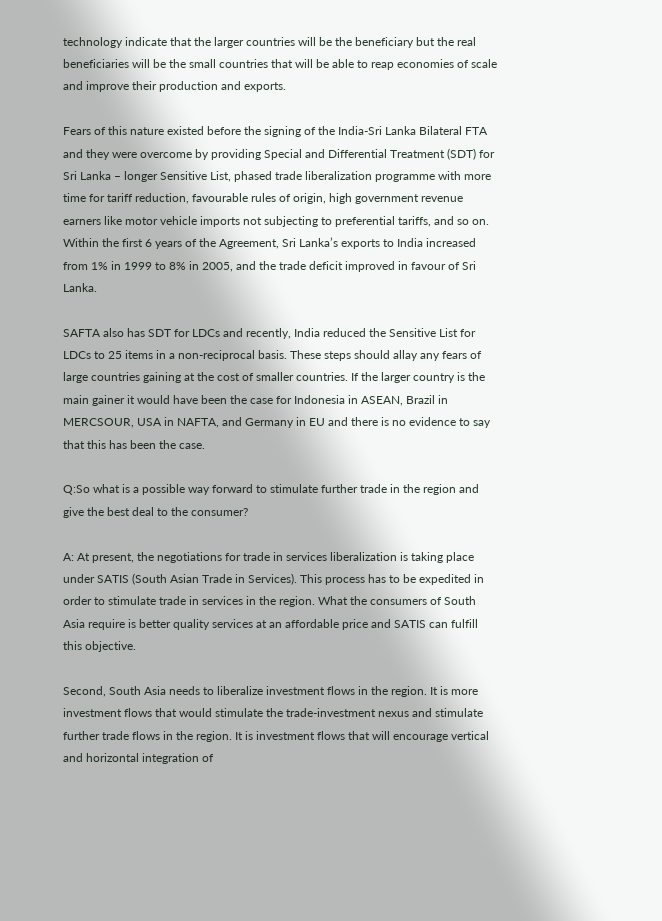technology indicate that the larger countries will be the beneficiary but the real beneficiaries will be the small countries that will be able to reap economies of scale and improve their production and exports.

Fears of this nature existed before the signing of the India-Sri Lanka Bilateral FTA and they were overcome by providing Special and Differential Treatment (SDT) for Sri Lanka – longer Sensitive List, phased trade liberalization programme with more time for tariff reduction, favourable rules of origin, high government revenue earners like motor vehicle imports not subjecting to preferential tariffs, and so on. Within the first 6 years of the Agreement, Sri Lanka’s exports to India increased from 1% in 1999 to 8% in 2005, and the trade deficit improved in favour of Sri Lanka.

SAFTA also has SDT for LDCs and recently, India reduced the Sensitive List for LDCs to 25 items in a non-reciprocal basis. These steps should allay any fears of large countries gaining at the cost of smaller countries. If the larger country is the main gainer it would have been the case for Indonesia in ASEAN, Brazil in MERCSOUR, USA in NAFTA, and Germany in EU and there is no evidence to say that this has been the case.

Q:So what is a possible way forward to stimulate further trade in the region and give the best deal to the consumer?

A: At present, the negotiations for trade in services liberalization is taking place under SATIS (South Asian Trade in Services). This process has to be expedited in order to stimulate trade in services in the region. What the consumers of South Asia require is better quality services at an affordable price and SATIS can fulfill this objective.

Second, South Asia needs to liberalize investment flows in the region. It is more investment flows that would stimulate the trade-investment nexus and stimulate further trade flows in the region. It is investment flows that will encourage vertical and horizontal integration of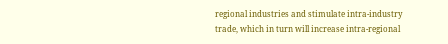regional industries and stimulate intra-industry trade, which in turn will increase intra-regional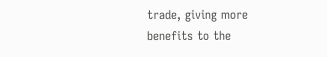trade, giving more benefits to the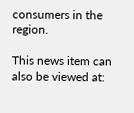consumers in the region.

This news item can also be viewed at: